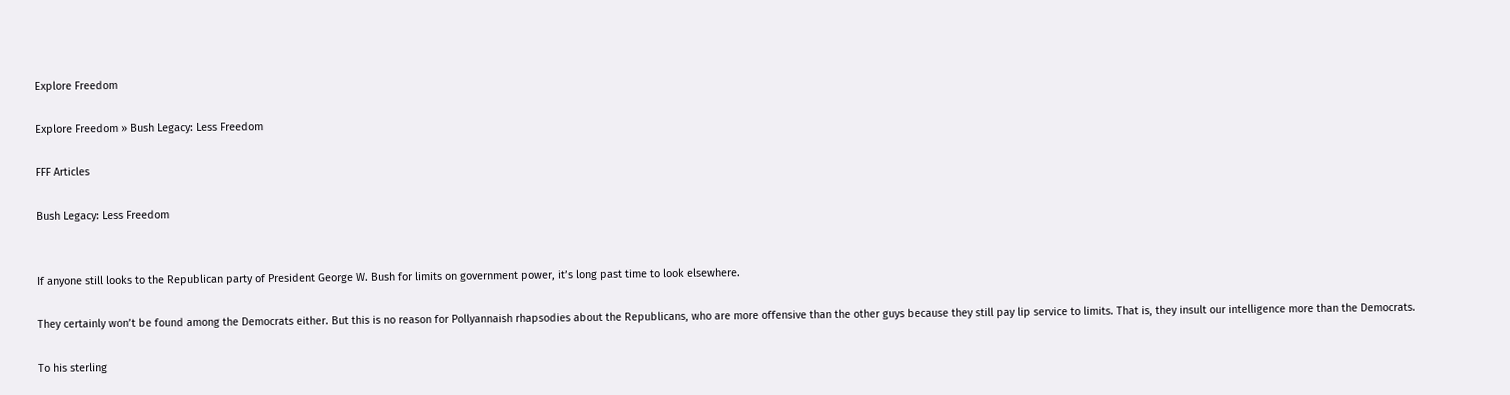Explore Freedom

Explore Freedom » Bush Legacy: Less Freedom

FFF Articles

Bush Legacy: Less Freedom


If anyone still looks to the Republican party of President George W. Bush for limits on government power, it’s long past time to look elsewhere.

They certainly won’t be found among the Democrats either. But this is no reason for Pollyannaish rhapsodies about the Republicans, who are more offensive than the other guys because they still pay lip service to limits. That is, they insult our intelligence more than the Democrats.

To his sterling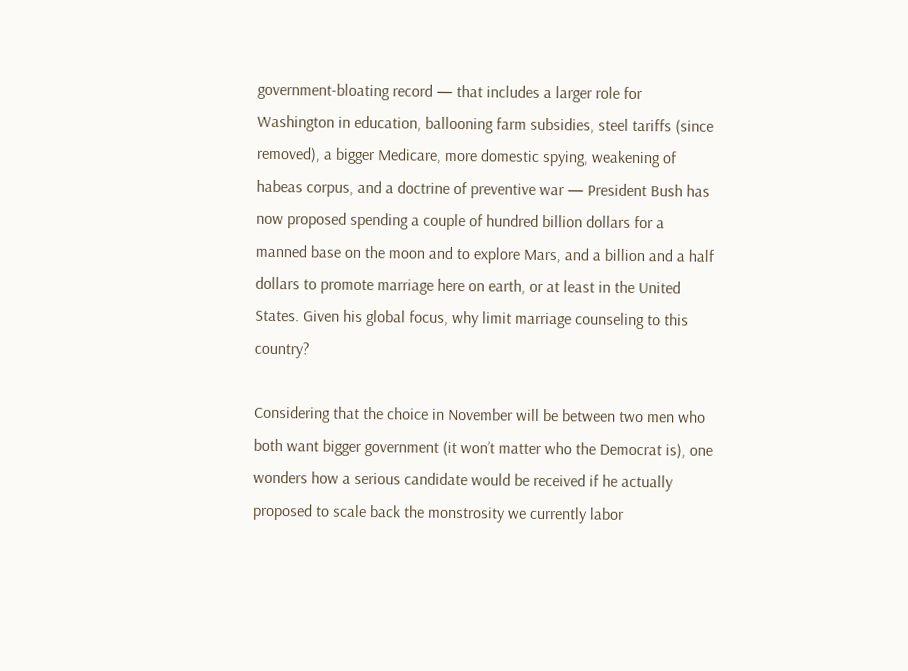government-bloating record — that includes a larger role for Washington in education, ballooning farm subsidies, steel tariffs (since removed), a bigger Medicare, more domestic spying, weakening of habeas corpus, and a doctrine of preventive war — President Bush has now proposed spending a couple of hundred billion dollars for a manned base on the moon and to explore Mars, and a billion and a half dollars to promote marriage here on earth, or at least in the United States. Given his global focus, why limit marriage counseling to this country?

Considering that the choice in November will be between two men who both want bigger government (it won’t matter who the Democrat is), one wonders how a serious candidate would be received if he actually proposed to scale back the monstrosity we currently labor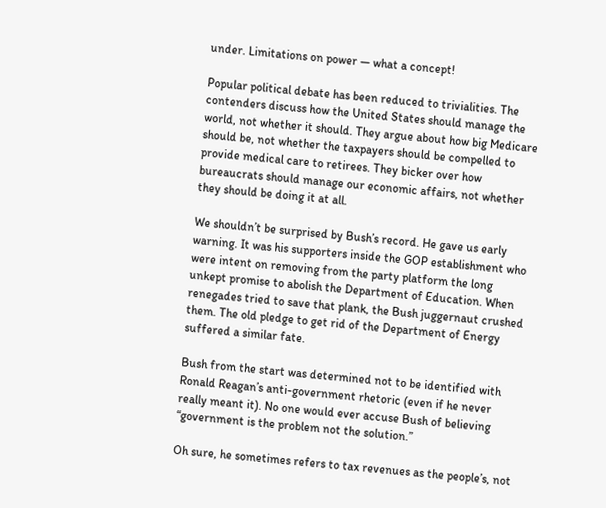under. Limitations on power — what a concept!

Popular political debate has been reduced to trivialities. The contenders discuss how the United States should manage the world, not whether it should. They argue about how big Medicare should be, not whether the taxpayers should be compelled to provide medical care to retirees. They bicker over how bureaucrats should manage our economic affairs, not whether they should be doing it at all.

We shouldn’t be surprised by Bush’s record. He gave us early warning. It was his supporters inside the GOP establishment who were intent on removing from the party platform the long unkept promise to abolish the Department of Education. When renegades tried to save that plank, the Bush juggernaut crushed them. The old pledge to get rid of the Department of Energy suffered a similar fate.

Bush from the start was determined not to be identified with Ronald Reagan’s anti-government rhetoric (even if he never really meant it). No one would ever accuse Bush of believing “government is the problem not the solution.”

Oh sure, he sometimes refers to tax revenues as the people’s, not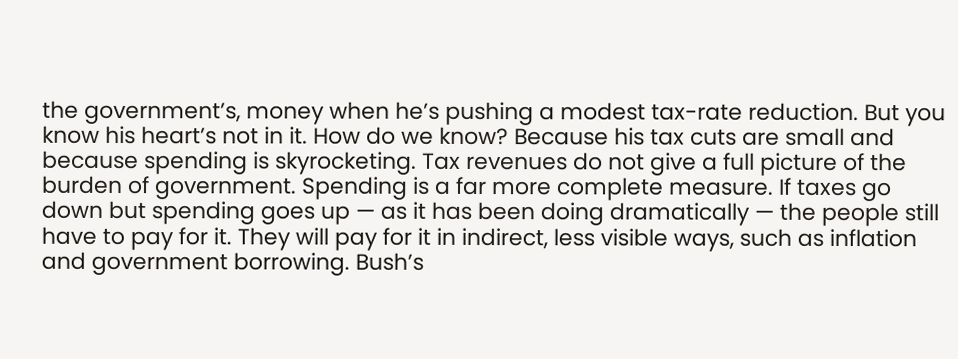the government’s, money when he’s pushing a modest tax-rate reduction. But you know his heart’s not in it. How do we know? Because his tax cuts are small and because spending is skyrocketing. Tax revenues do not give a full picture of the burden of government. Spending is a far more complete measure. If taxes go down but spending goes up — as it has been doing dramatically — the people still have to pay for it. They will pay for it in indirect, less visible ways, such as inflation and government borrowing. Bush’s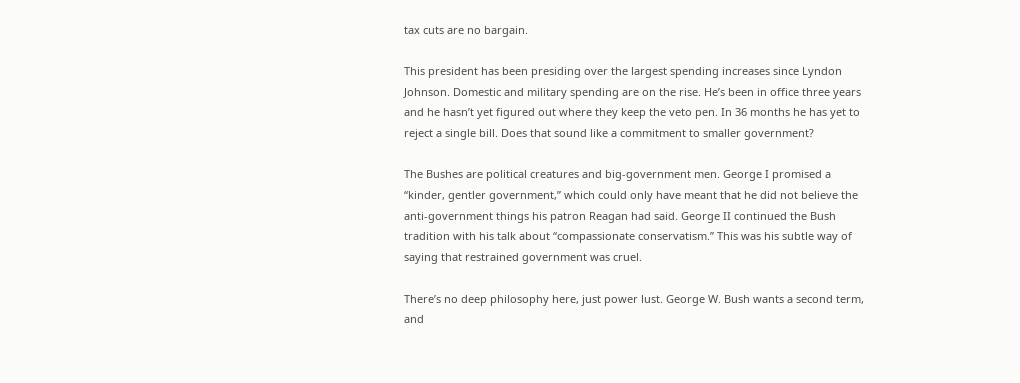tax cuts are no bargain.

This president has been presiding over the largest spending increases since Lyndon Johnson. Domestic and military spending are on the rise. He’s been in office three years and he hasn’t yet figured out where they keep the veto pen. In 36 months he has yet to reject a single bill. Does that sound like a commitment to smaller government?

The Bushes are political creatures and big-government men. George I promised a “kinder, gentler government,” which could only have meant that he did not believe the anti-government things his patron Reagan had said. George II continued the Bush tradition with his talk about “compassionate conservatism.” This was his subtle way of saying that restrained government was cruel.

There’s no deep philosophy here, just power lust. George W. Bush wants a second term, and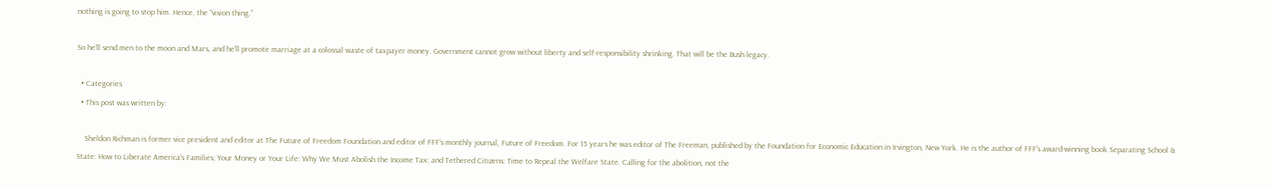nothing is going to stop him. Hence, the “vision thing.”

So he’ll send men to the moon and Mars, and he’ll promote marriage at a colossal waste of taxpayer money. Government cannot grow without liberty and self-responsibility shrinking. That will be the Bush legacy.

  • Categories
  • This post was written by:

    Sheldon Richman is former vice president and editor at The Future of Freedom Foundation and editor of FFF's monthly journal, Future of Freedom. For 15 years he was editor of The Freeman, published by the Foundation for Economic Education in Irvington, New York. He is the author of FFF's award-winning book Separating School & State: How to Liberate America's Families; Your Money or Your Life: Why We Must Abolish the Income Tax; and Tethered Citizens: Time to Repeal the Welfare State. Calling for the abolition, not the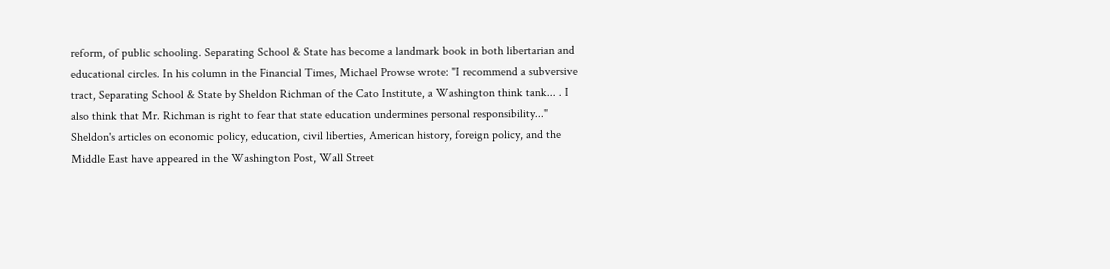reform, of public schooling. Separating School & State has become a landmark book in both libertarian and educational circles. In his column in the Financial Times, Michael Prowse wrote: "I recommend a subversive tract, Separating School & State by Sheldon Richman of the Cato Institute, a Washington think tank... . I also think that Mr. Richman is right to fear that state education undermines personal responsibility..." Sheldon's articles on economic policy, education, civil liberties, American history, foreign policy, and the Middle East have appeared in the Washington Post, Wall Street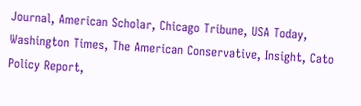Journal, American Scholar, Chicago Tribune, USA Today, Washington Times, The American Conservative, Insight, Cato Policy Report,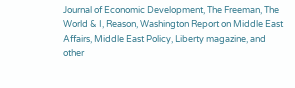Journal of Economic Development, The Freeman, The World & I, Reason, Washington Report on Middle East Affairs, Middle East Policy, Liberty magazine, and other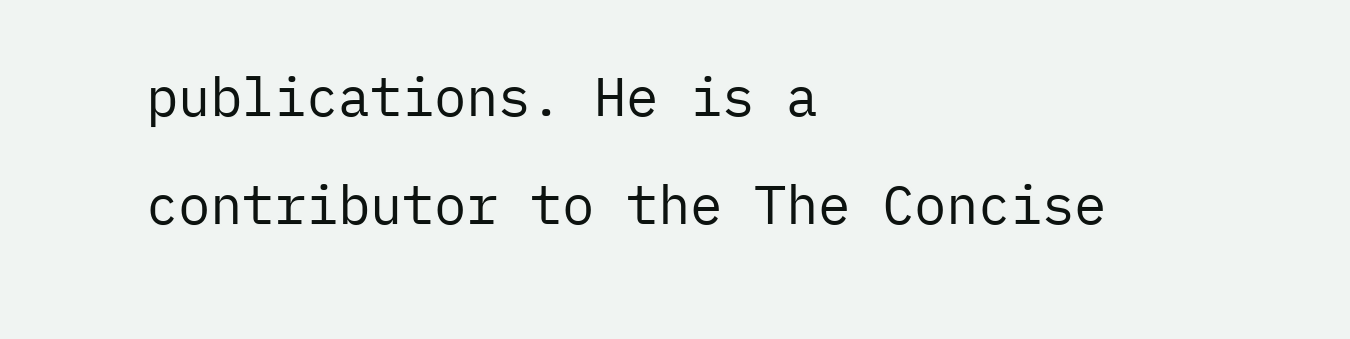publications. He is a contributor to the The Concise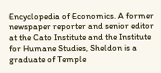Encyclopedia of Economics. A former newspaper reporter and senior editor at the Cato Institute and the Institute for Humane Studies, Sheldon is a graduate of Temple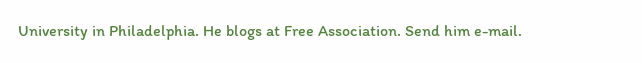University in Philadelphia. He blogs at Free Association. Send him e-mail.